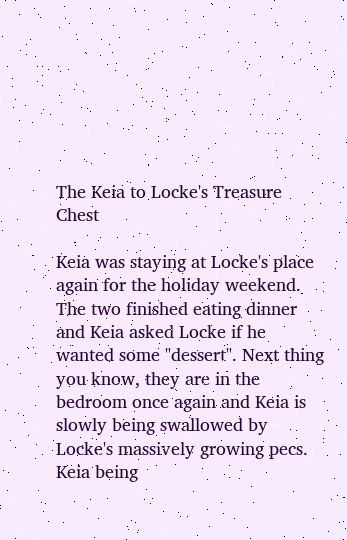The Keia to Locke's Treasure Chest

Keia was staying at Locke's place again for the holiday weekend. The two finished eating dinner and Keia asked Locke if he wanted some "dessert". Next thing you know, they are in the bedroom once again and Keia is slowly being swallowed by Locke's massively growing pecs. Keia being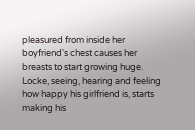pleasured from inside her boyfriend's chest causes her breasts to start growing huge. Locke, seeing, hearing and feeling how happy his girlfriend is, starts making his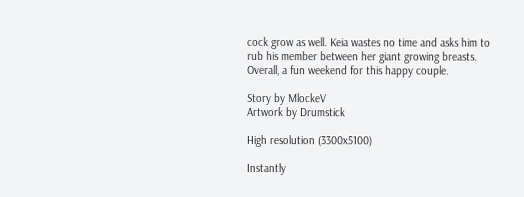cock grow as well. Keia wastes no time and asks him to rub his member between her giant growing breasts. Overall, a fun weekend for this happy couple.

Story by MlockeV
Artwork by Drumstick

High resolution (3300x5100)

Instantly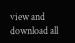view and download all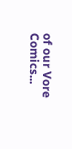of our Vore Comics...